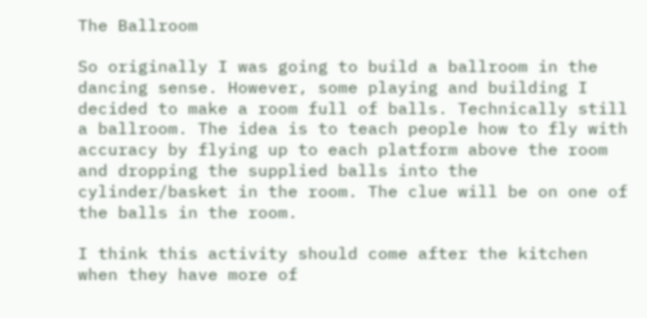The Ballroom

So originally I was going to build a ballroom in the dancing sense. However, some playing and building I decided to make a room full of balls. Technically still a ballroom. The idea is to teach people how to fly with accuracy by flying up to each platform above the room and dropping the supplied balls into the cylinder/basket in the room. The clue will be on one of the balls in the room.

I think this activity should come after the kitchen when they have more of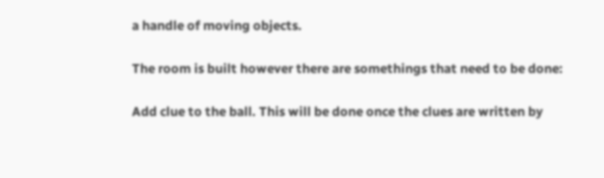a handle of moving objects.

The room is built however there are somethings that need to be done:

Add clue to the ball. This will be done once the clues are written by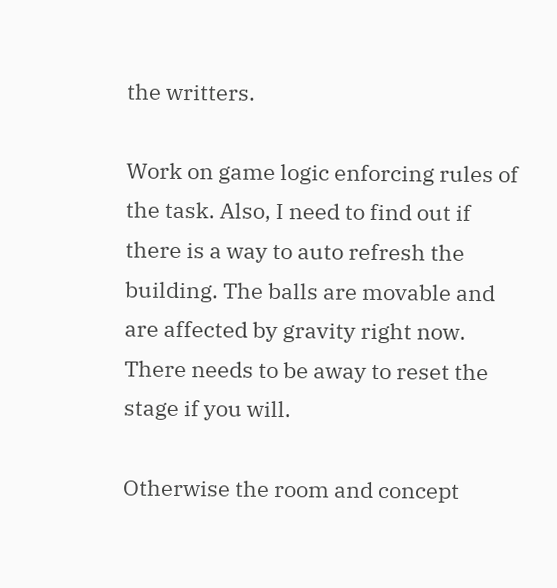the writters.

Work on game logic enforcing rules of the task. Also, I need to find out if there is a way to auto refresh the building. The balls are movable and are affected by gravity right now. There needs to be away to reset the stage if you will.

Otherwise the room and concept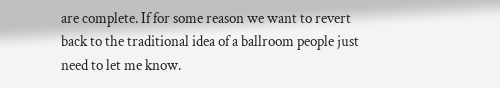are complete. If for some reason we want to revert back to the traditional idea of a ballroom people just need to let me know.